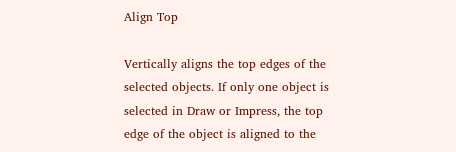Align Top

Vertically aligns the top edges of the selected objects. If only one object is selected in Draw or Impress, the top edge of the object is aligned to the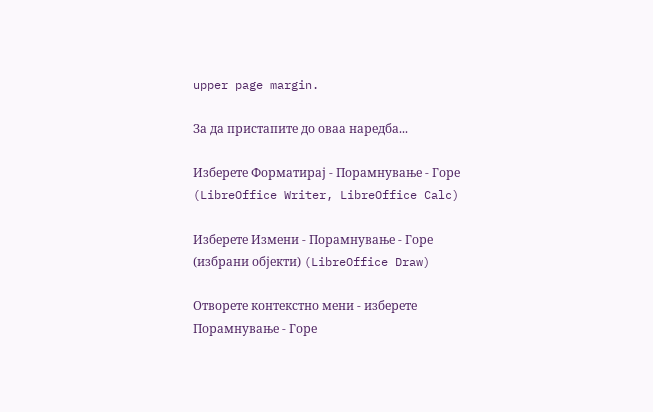upper page margin.

За да пристапите до оваа наредба...

Изберете Форматирај - Порамнување - Горе (LibreOffice Writer, LibreOffice Calc)

Изберете Измени - Порамнување - Горе (избрани објекти) (LibreOffice Draw)

Отворете контекстно мени - изберете Порамнување - Горе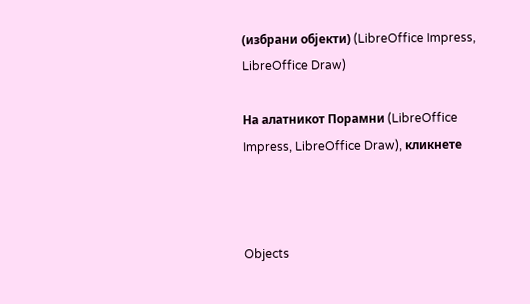(избрани објекти) (LibreOffice Impress, LibreOffice Draw)

На алатникот Порамни (LibreOffice Impress, LibreOffice Draw), кликнете



Objects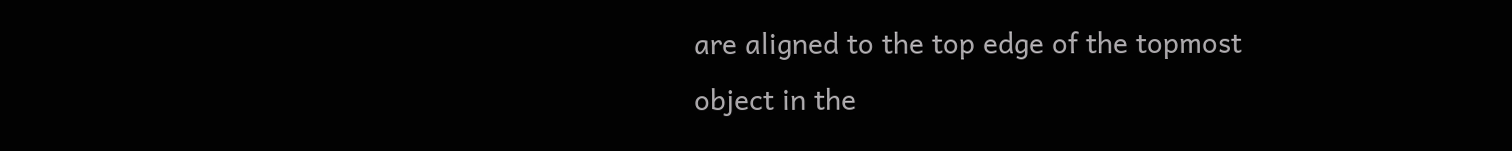are aligned to the top edge of the topmost object in the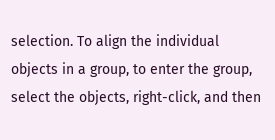selection. To align the individual objects in a group, to enter the group, select the objects, right-click, and then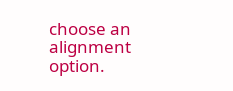choose an alignment option.